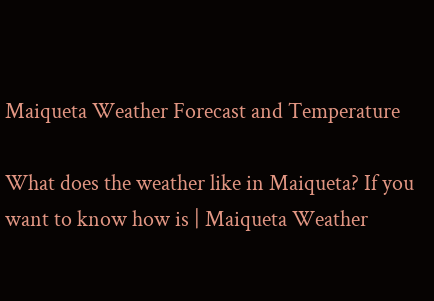Maiqueta Weather Forecast and Temperature

What does the weather like in Maiqueta? If you want to know how is | Maiqueta Weather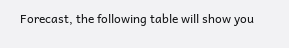Forecast, the following table will show you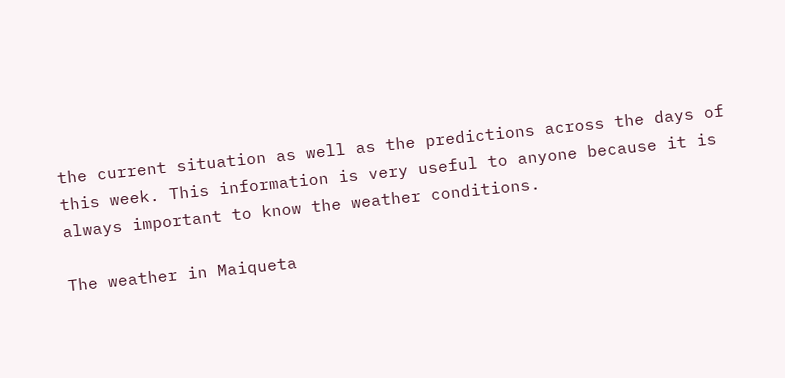the current situation as well as the predictions across the days of this week. This information is very useful to anyone because it is always important to know the weather conditions.

The weather in Maiqueta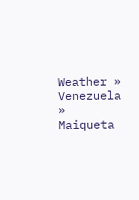Weather » Venezuela » Maiqueta